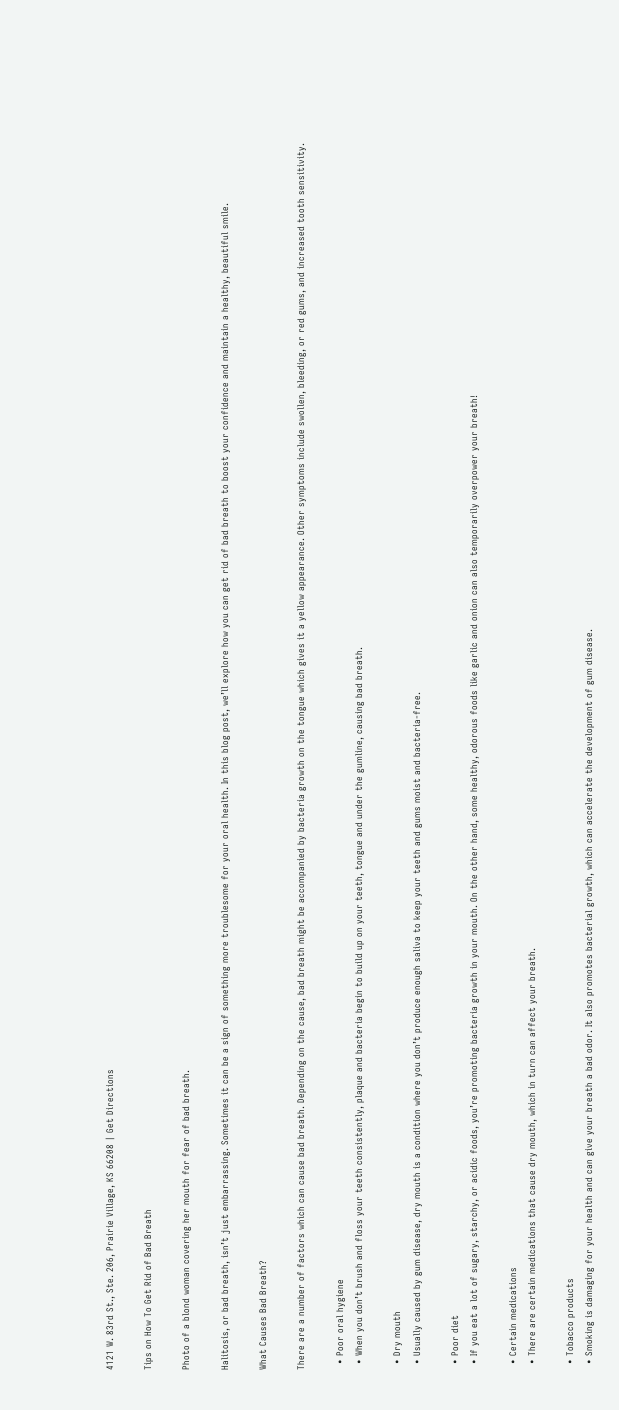4121 W. 83rd St., Ste. 206, Prairie Village, KS 66208 | Get Directions

Tips on How To Get Rid of Bad Breath

Photo of a blond woman covering her mouth for fear of bad breath.

Halitosis, or bad breath, isn’t just embarrassing. Sometimes it can be a sign of something more troublesome for your oral health. In this blog post, we’ll explore how you can get rid of bad breath to boost your confidence and maintain a healthy, beautiful smile.

What Causes Bad Breath?

There are a number of factors which can cause bad breath. Depending on the cause, bad breath might be accompanied by bacteria growth on the tongue which gives it a yellow appearance. Other symptoms include swollen, bleeding, or red gums, and increased tooth sensitivity.

  • Poor oral hygiene
  • When you don’t brush and floss your teeth consistently, plaque and bacteria begin to build up on your teeth, tongue and under the gumline, causing bad breath.

  • Dry mouth
  • Usually caused by gum disease, dry mouth is a condition where you don’t produce enough saliva to keep your teeth and gums moist and bacteria-free.

  • Poor diet
  • If you eat a lot of sugary, starchy, or acidic foods, you’re promoting bacteria growth in your mouth. On the other hand, some healthy, odorous foods like garlic and onion can also temporarily overpower your breath!

  • Certain medications
  • There are certain medications that cause dry mouth, which in turn can affect your breath.

  • Tobacco products
  • Smoking is damaging for your health and can give your breath a bad odor. It also promotes bacterial growth, which can accelerate the development of gum disease.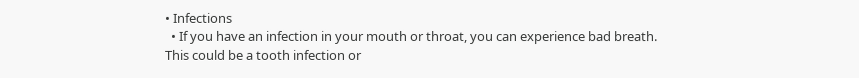• Infections
  • If you have an infection in your mouth or throat, you can experience bad breath. This could be a tooth infection or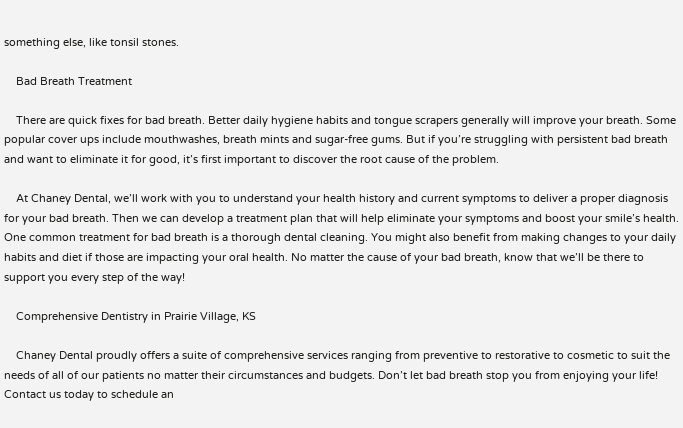something else, like tonsil stones.

    Bad Breath Treatment

    There are quick fixes for bad breath. Better daily hygiene habits and tongue scrapers generally will improve your breath. Some popular cover ups include mouthwashes, breath mints and sugar-free gums. But if you’re struggling with persistent bad breath and want to eliminate it for good, it’s first important to discover the root cause of the problem.

    At Chaney Dental, we’ll work with you to understand your health history and current symptoms to deliver a proper diagnosis for your bad breath. Then we can develop a treatment plan that will help eliminate your symptoms and boost your smile’s health. One common treatment for bad breath is a thorough dental cleaning. You might also benefit from making changes to your daily habits and diet if those are impacting your oral health. No matter the cause of your bad breath, know that we’ll be there to support you every step of the way!

    Comprehensive Dentistry in Prairie Village, KS

    Chaney Dental proudly offers a suite of comprehensive services ranging from preventive to restorative to cosmetic to suit the needs of all of our patients no matter their circumstances and budgets. Don’t let bad breath stop you from enjoying your life! Contact us today to schedule an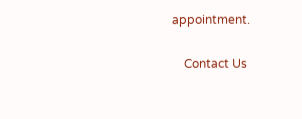appointment.

    Contact Us